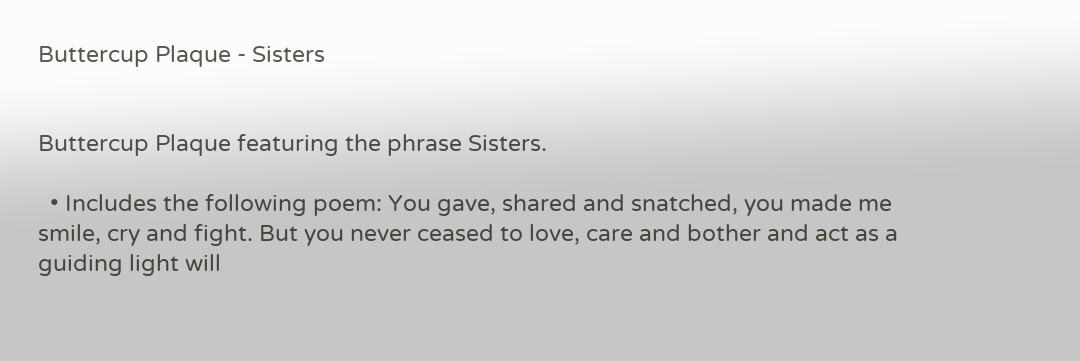Buttercup Plaque - Sisters


Buttercup Plaque featuring the phrase Sisters.

  • Includes the following poem: You gave, shared and snatched, you made me smile, cry and fight. But you never ceased to love, care and bother and act as a guiding light will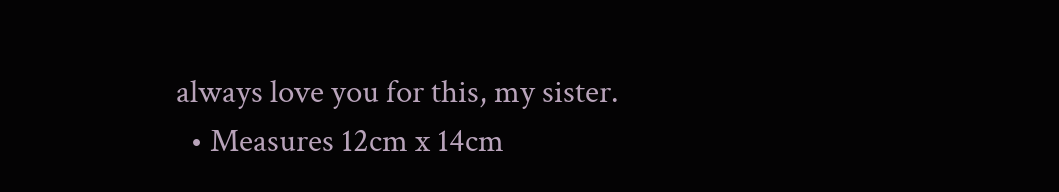always love you for this, my sister.
  • Measures 12cm x 14cm